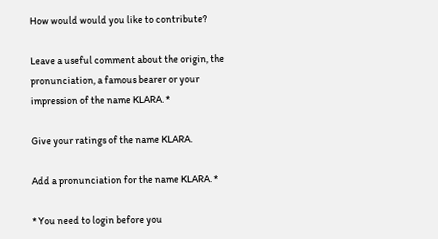How would would you like to contribute?

Leave a useful comment about the origin, the pronunciation, a famous bearer or your impression of the name KLARA. *

Give your ratings of the name KLARA.

Add a pronunciation for the name KLARA. *

* You need to login before you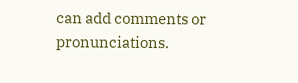can add comments or pronunciations.